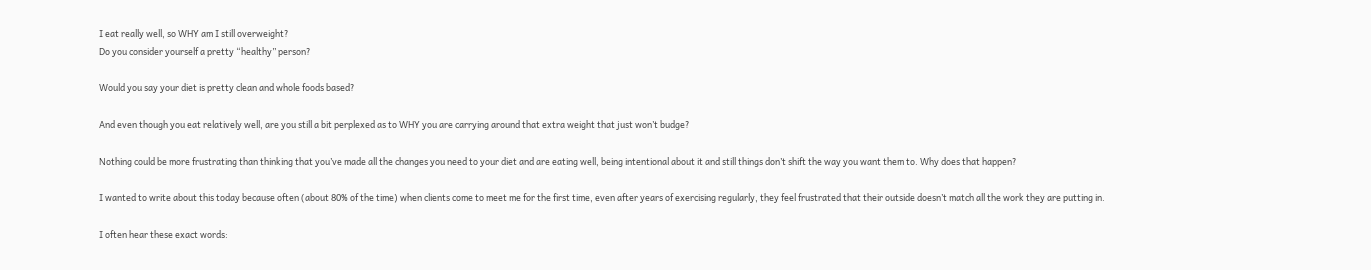I eat really well, so WHY am I still overweight?
Do you consider yourself a pretty “healthy” person?

Would you say your diet is pretty clean and whole foods based?

And even though you eat relatively well, are you still a bit perplexed as to WHY you are carrying around that extra weight that just won’t budge?

Nothing could be more frustrating than thinking that you’ve made all the changes you need to your diet and are eating well, being intentional about it and still things don’t shift the way you want them to. Why does that happen?

I wanted to write about this today because often (about 80% of the time) when clients come to meet me for the first time, even after years of exercising regularly, they feel frustrated that their outside doesn’t match all the work they are putting in.

I often hear these exact words: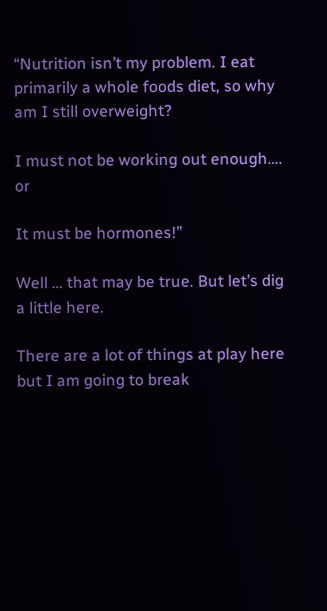“Nutrition isn’t my problem. I eat primarily a whole foods diet, so why am I still overweight?

I must not be working out enough…. or

It must be hormones!”

Well … that may be true. But let’s dig a little here.

There are a lot of things at play here but I am going to break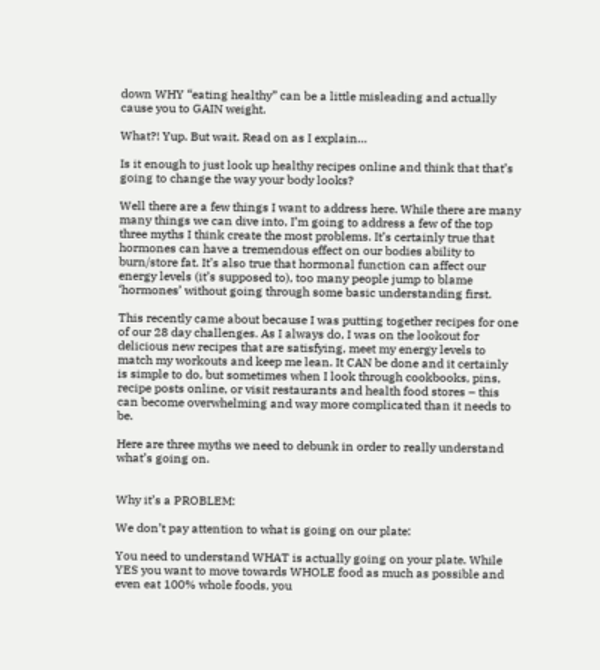down WHY “eating healthy” can be a little misleading and actually cause you to GAIN weight.

What?! Yup. But wait. Read on as I explain…

Is it enough to just look up healthy recipes online and think that that’s going to change the way your body looks?

Well there are a few things I want to address here. While there are many many things we can dive into, I’m going to address a few of the top three myths I think create the most problems. It’s certainly true that hormones can have a tremendous effect on our bodies ability to burn/store fat. It’s also true that hormonal function can affect our energy levels (it’s supposed to), too many people jump to blame ‘hormones’ without going through some basic understanding first.

This recently came about because I was putting together recipes for one of our 28 day challenges. As I always do, I was on the lookout for delicious new recipes that are satisfying, meet my energy levels to match my workouts and keep me lean. It CAN be done and it certainly is simple to do, but sometimes when I look through cookbooks, pins, recipe posts online, or visit restaurants and health food stores – this can become overwhelming and way more complicated than it needs to be.

Here are three myths we need to debunk in order to really understand what’s going on.


Why it’s a PROBLEM:

We don’t pay attention to what is going on our plate:

You need to understand WHAT is actually going on your plate. While YES you want to move towards WHOLE food as much as possible and even eat 100% whole foods, you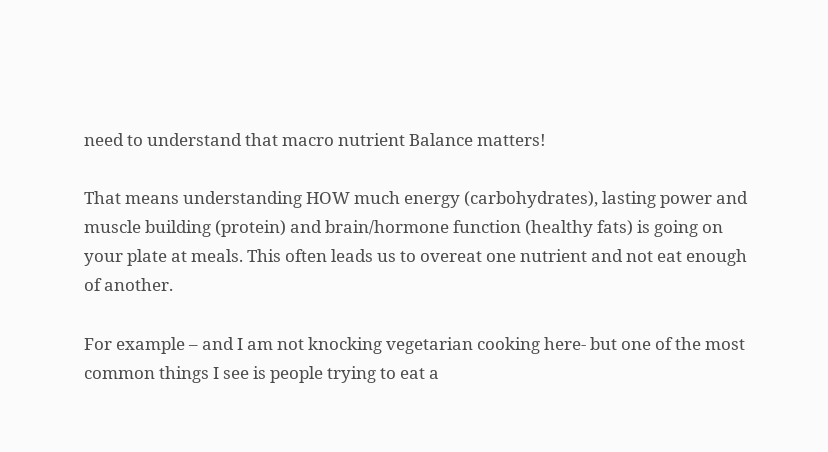need to understand that macro nutrient Balance matters!

That means understanding HOW much energy (carbohydrates), lasting power and muscle building (protein) and brain/hormone function (healthy fats) is going on your plate at meals. This often leads us to overeat one nutrient and not eat enough of another.

For example – and I am not knocking vegetarian cooking here- but one of the most common things I see is people trying to eat a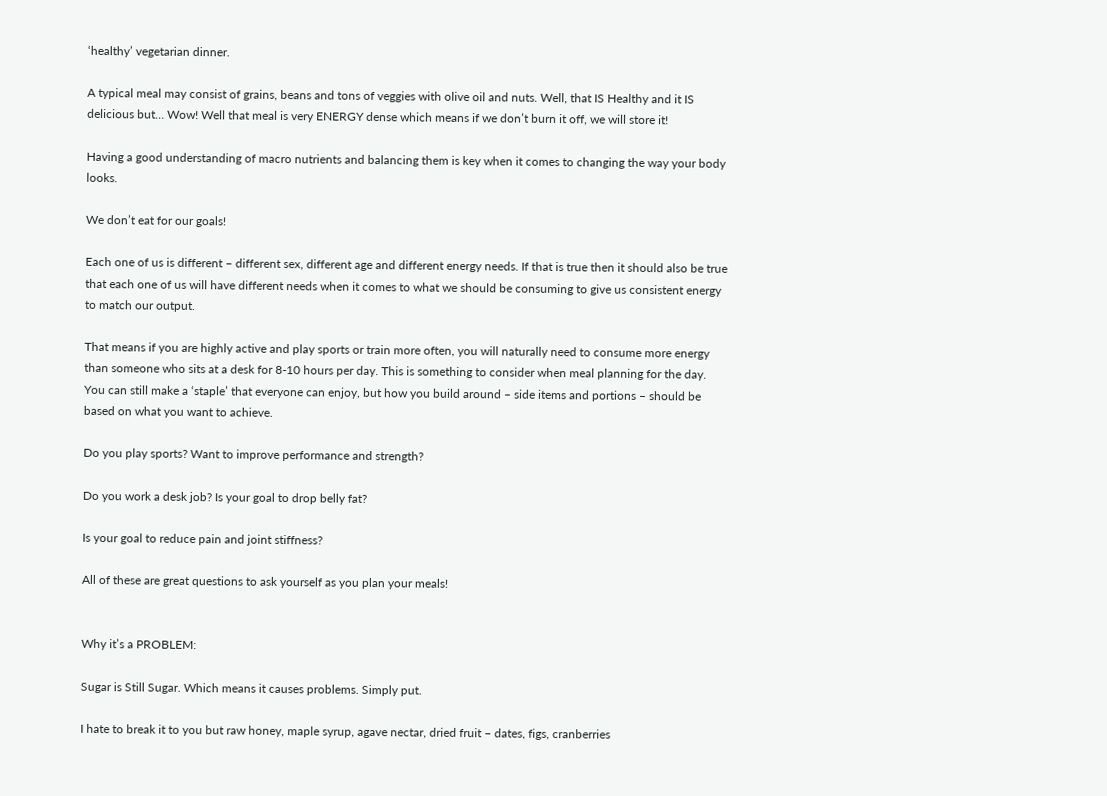‘healthy’ vegetarian dinner.

A typical meal may consist of grains, beans and tons of veggies with olive oil and nuts. Well, that IS Healthy and it IS delicious but… Wow! Well that meal is very ENERGY dense which means if we don’t burn it off, we will store it!

Having a good understanding of macro nutrients and balancing them is key when it comes to changing the way your body looks.

We don’t eat for our goals!

Each one of us is different – different sex, different age and different energy needs. If that is true then it should also be true that each one of us will have different needs when it comes to what we should be consuming to give us consistent energy to match our output.

That means if you are highly active and play sports or train more often, you will naturally need to consume more energy than someone who sits at a desk for 8-10 hours per day. This is something to consider when meal planning for the day. You can still make a ‘staple’ that everyone can enjoy, but how you build around – side items and portions – should be based on what you want to achieve.

Do you play sports? Want to improve performance and strength?

Do you work a desk job? Is your goal to drop belly fat?

Is your goal to reduce pain and joint stiffness?

All of these are great questions to ask yourself as you plan your meals!


Why it’s a PROBLEM:

Sugar is Still Sugar. Which means it causes problems. Simply put.

I hate to break it to you but raw honey, maple syrup, agave nectar, dried fruit – dates, figs, cranberries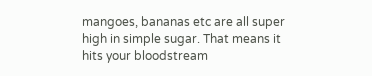mangoes, bananas etc are all super high in simple sugar. That means it hits your bloodstream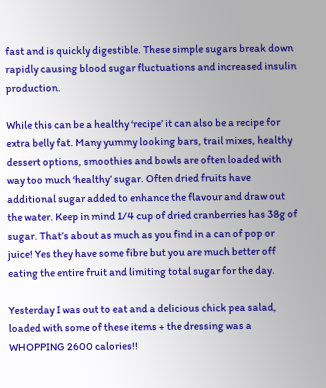fast and is quickly digestible. These simple sugars break down rapidly causing blood sugar fluctuations and increased insulin production.

While this can be a healthy ‘recipe’ it can also be a recipe for extra belly fat. Many yummy looking bars, trail mixes, healthy dessert options, smoothies and bowls are often loaded with way too much ‘healthy’ sugar. Often dried fruits have additional sugar added to enhance the flavour and draw out the water. Keep in mind 1/4 cup of dried cranberries has 38g of sugar. That’s about as much as you find in a can of pop or juice! Yes they have some fibre but you are much better off eating the entire fruit and limiting total sugar for the day.

Yesterday I was out to eat and a delicious chick pea salad, loaded with some of these items + the dressing was a WHOPPING 2600 calories!!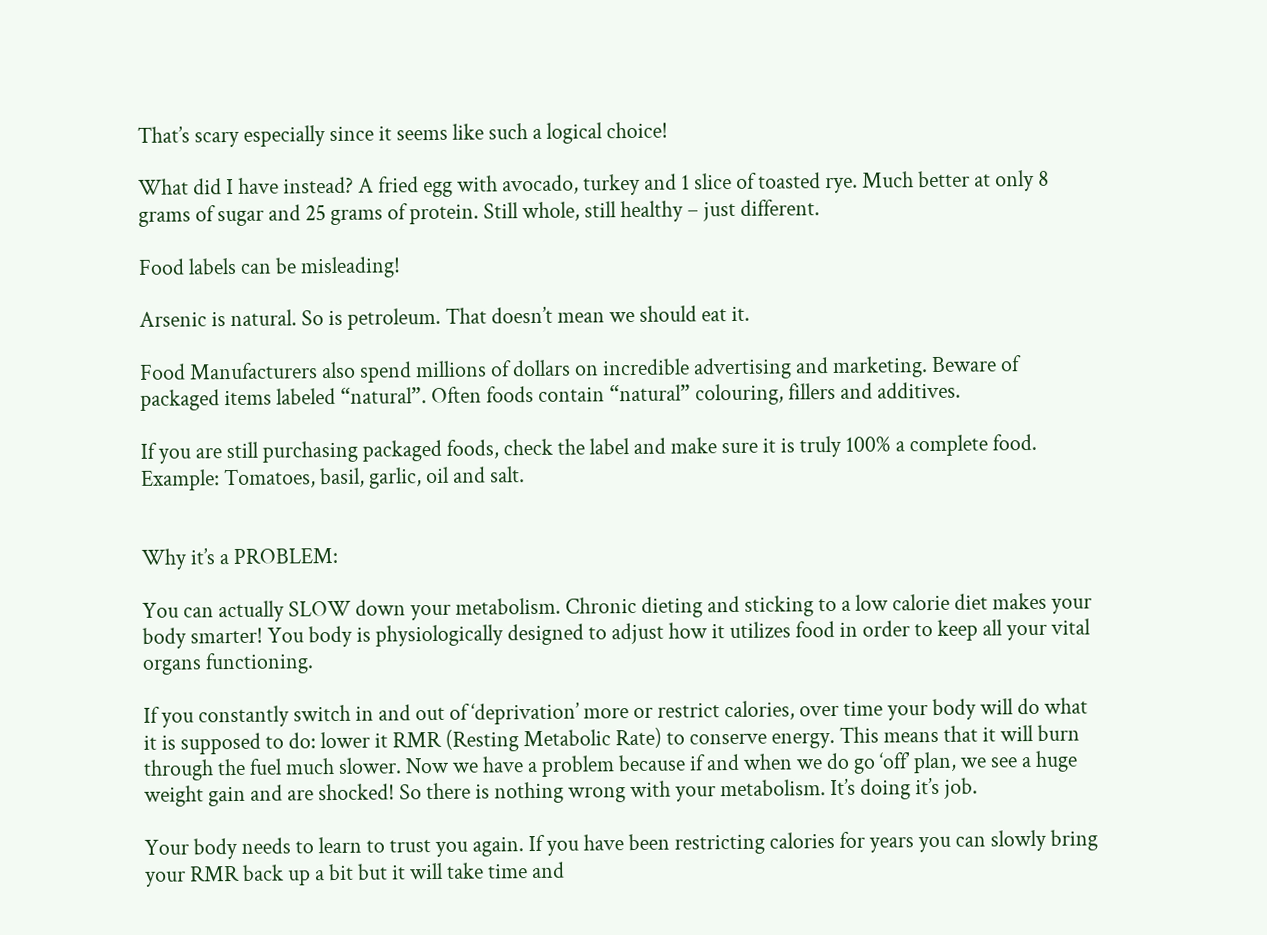That’s scary especially since it seems like such a logical choice!

What did I have instead? A fried egg with avocado, turkey and 1 slice of toasted rye. Much better at only 8 grams of sugar and 25 grams of protein. Still whole, still healthy – just different.

Food labels can be misleading!

Arsenic is natural. So is petroleum. That doesn’t mean we should eat it.

Food Manufacturers also spend millions of dollars on incredible advertising and marketing. Beware of packaged items labeled “natural”. Often foods contain “natural” colouring, fillers and additives.

If you are still purchasing packaged foods, check the label and make sure it is truly 100% a complete food. Example: Tomatoes, basil, garlic, oil and salt.


Why it’s a PROBLEM:

You can actually SLOW down your metabolism. Chronic dieting and sticking to a low calorie diet makes your body smarter! You body is physiologically designed to adjust how it utilizes food in order to keep all your vital organs functioning.

If you constantly switch in and out of ‘deprivation’ more or restrict calories, over time your body will do what it is supposed to do: lower it RMR (Resting Metabolic Rate) to conserve energy. This means that it will burn through the fuel much slower. Now we have a problem because if and when we do go ‘off’ plan, we see a huge weight gain and are shocked! So there is nothing wrong with your metabolism. It’s doing it’s job.

Your body needs to learn to trust you again. If you have been restricting calories for years you can slowly bring your RMR back up a bit but it will take time and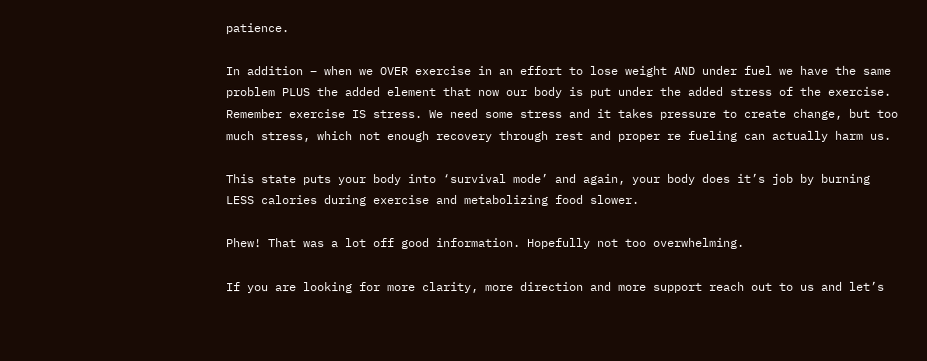patience.

In addition – when we OVER exercise in an effort to lose weight AND under fuel we have the same problem PLUS the added element that now our body is put under the added stress of the exercise. Remember exercise IS stress. We need some stress and it takes pressure to create change, but too much stress, which not enough recovery through rest and proper re fueling can actually harm us.

This state puts your body into ‘survival mode’ and again, your body does it’s job by burning LESS calories during exercise and metabolizing food slower.

Phew! That was a lot off good information. Hopefully not too overwhelming.

If you are looking for more clarity, more direction and more support reach out to us and let’s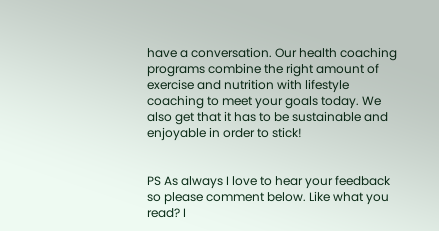have a conversation. Our health coaching programs combine the right amount of exercise and nutrition with lifestyle coaching to meet your goals today. We also get that it has to be sustainable and enjoyable in order to stick!


PS As always I love to hear your feedback so please comment below. Like what you read? I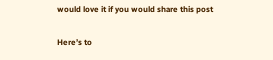would love it if you would share this post

Here’s to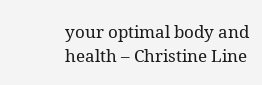your optimal body and health – Christine Line